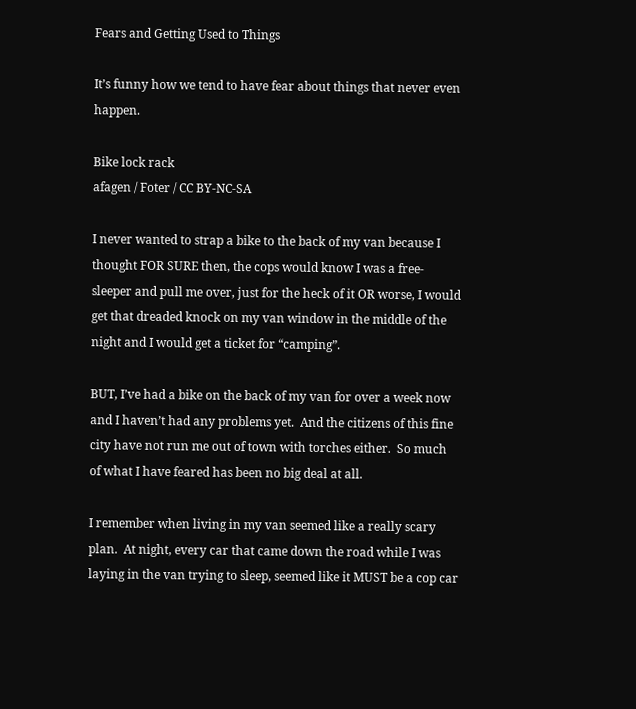Fears and Getting Used to Things

It’s funny how we tend to have fear about things that never even happen.

Bike lock rack
afagen / Foter / CC BY-NC-SA

I never wanted to strap a bike to the back of my van because I thought FOR SURE then, the cops would know I was a free-sleeper and pull me over, just for the heck of it OR worse, I would get that dreaded knock on my van window in the middle of the night and I would get a ticket for “camping”.

BUT, I’ve had a bike on the back of my van for over a week now and I haven’t had any problems yet.  And the citizens of this fine city have not run me out of town with torches either.  So much of what I have feared has been no big deal at all.

I remember when living in my van seemed like a really scary plan.  At night, every car that came down the road while I was laying in the van trying to sleep, seemed like it MUST be a cop car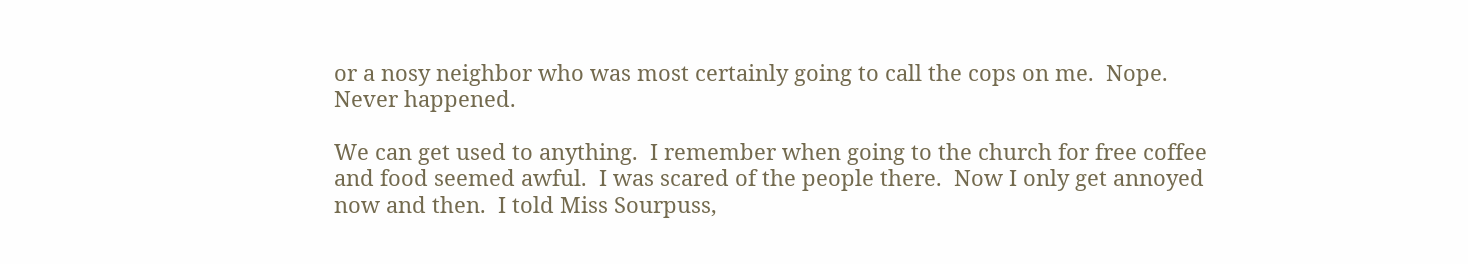or a nosy neighbor who was most certainly going to call the cops on me.  Nope.  Never happened.

We can get used to anything.  I remember when going to the church for free coffee and food seemed awful.  I was scared of the people there.  Now I only get annoyed now and then.  I told Miss Sourpuss,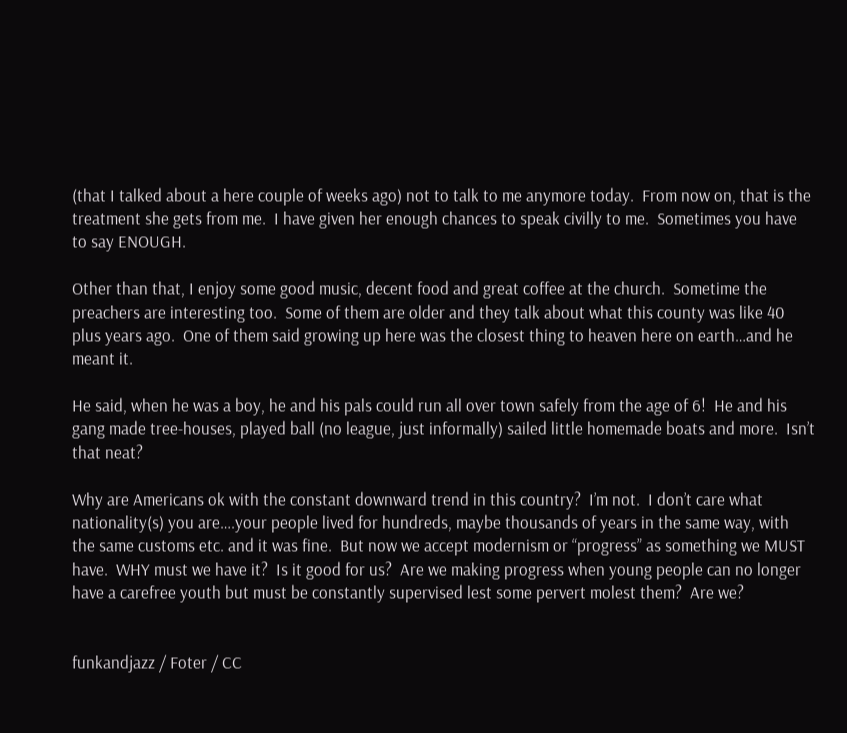(that I talked about a here couple of weeks ago) not to talk to me anymore today.  From now on, that is the treatment she gets from me.  I have given her enough chances to speak civilly to me.  Sometimes you have to say ENOUGH.

Other than that, I enjoy some good music, decent food and great coffee at the church.  Sometime the preachers are interesting too.  Some of them are older and they talk about what this county was like 40 plus years ago.  One of them said growing up here was the closest thing to heaven here on earth…and he meant it.

He said, when he was a boy, he and his pals could run all over town safely from the age of 6!  He and his gang made tree-houses, played ball (no league, just informally) sailed little homemade boats and more.  Isn’t that neat?

Why are Americans ok with the constant downward trend in this country?  I’m not.  I don’t care what nationality(s) you are….your people lived for hundreds, maybe thousands of years in the same way, with the same customs etc. and it was fine.  But now we accept modernism or “progress” as something we MUST have.  WHY must we have it?  Is it good for us?  Are we making progress when young people can no longer have a carefree youth but must be constantly supervised lest some pervert molest them?  Are we?


funkandjazz / Foter / CC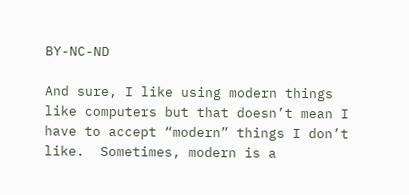BY-NC-ND

And sure, I like using modern things like computers but that doesn’t mean I have to accept “modern” things I don’t like.  Sometimes, modern is a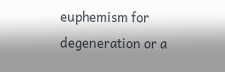euphemism for degeneration or a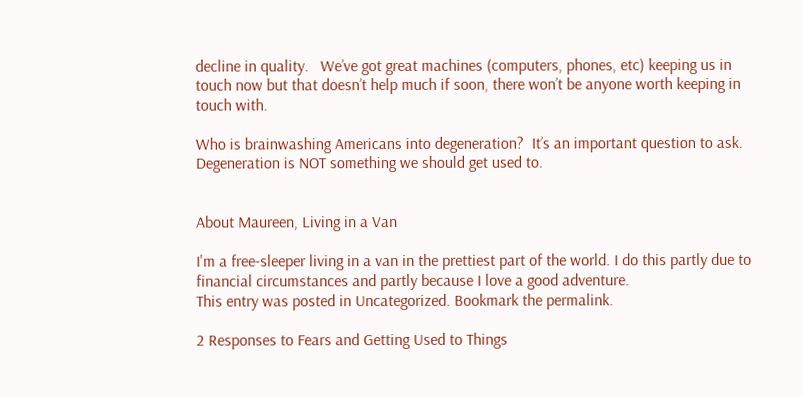decline in quality.   We’ve got great machines (computers, phones, etc) keeping us in touch now but that doesn’t help much if soon, there won’t be anyone worth keeping in touch with.

Who is brainwashing Americans into degeneration?  It’s an important question to ask.  Degeneration is NOT something we should get used to.


About Maureen, Living in a Van

I'm a free-sleeper living in a van in the prettiest part of the world. I do this partly due to financial circumstances and partly because I love a good adventure.
This entry was posted in Uncategorized. Bookmark the permalink.

2 Responses to Fears and Getting Used to Things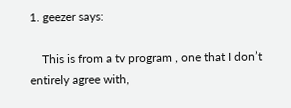1. geezer says:

    This is from a tv program , one that I don’t entirely agree with,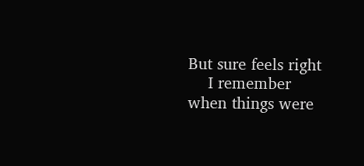But sure feels right
    I remember when things were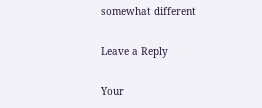somewhat different

Leave a Reply

Your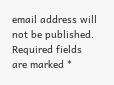email address will not be published. Required fields are marked *